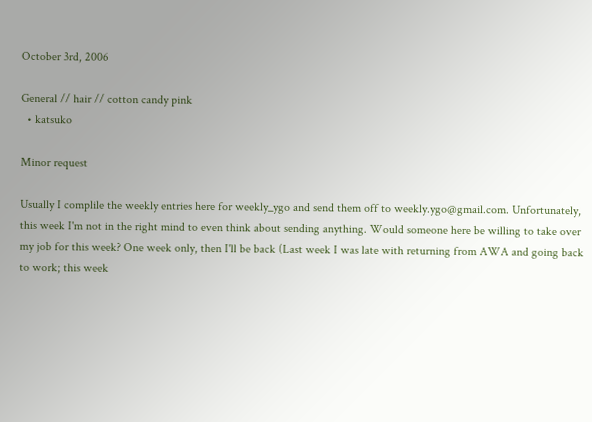October 3rd, 2006

General // hair // cotton candy pink
  • katsuko

Minor request

Usually I complile the weekly entries here for weekly_ygo and send them off to weekly.ygo@gmail.com. Unfortunately, this week I'm not in the right mind to even think about sending anything. Would someone here be willing to take over my job for this week? One week only, then I'll be back (Last week I was late with returning from AWA and going back to work; this week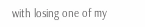with losing one of my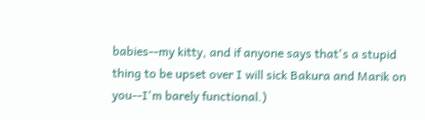babies--my kitty, and if anyone says that's a stupid thing to be upset over I will sick Bakura and Marik on you--I'm barely functional.)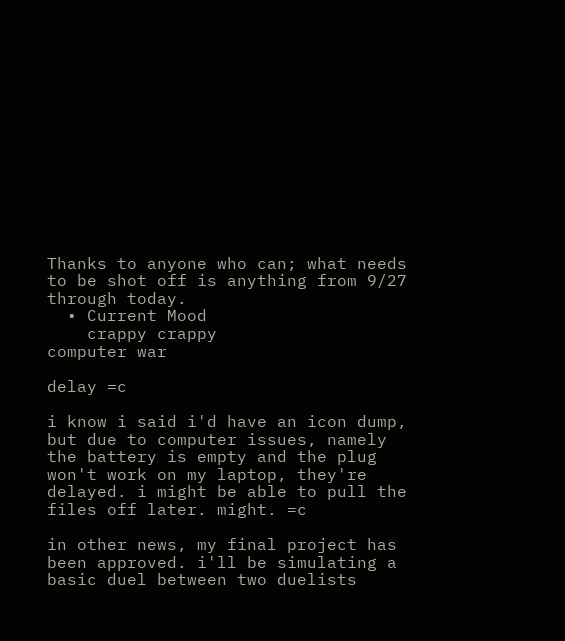Thanks to anyone who can; what needs to be shot off is anything from 9/27 through today.
  • Current Mood
    crappy crappy
computer war

delay =c

i know i said i'd have an icon dump, but due to computer issues, namely the battery is empty and the plug won't work on my laptop, they're delayed. i might be able to pull the files off later. might. =c

in other news, my final project has been approved. i'll be simulating a basic duel between two duelists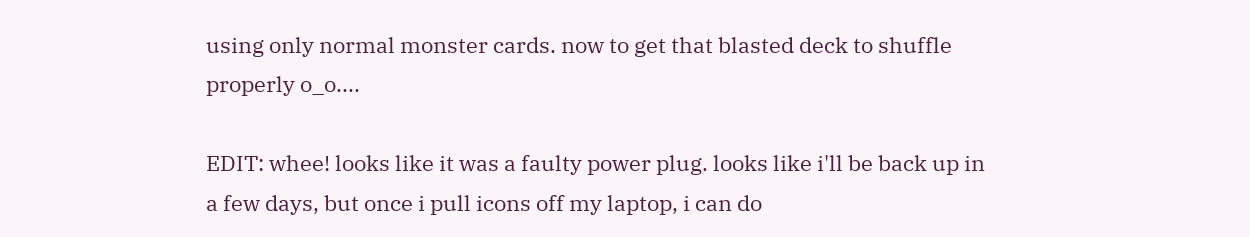using only normal monster cards. now to get that blasted deck to shuffle properly o_o....

EDIT: whee! looks like it was a faulty power plug. looks like i'll be back up in a few days, but once i pull icons off my laptop, i can do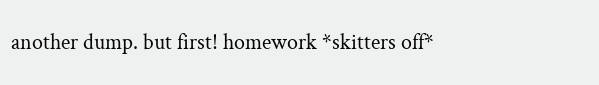another dump. but first! homework *skitters off*